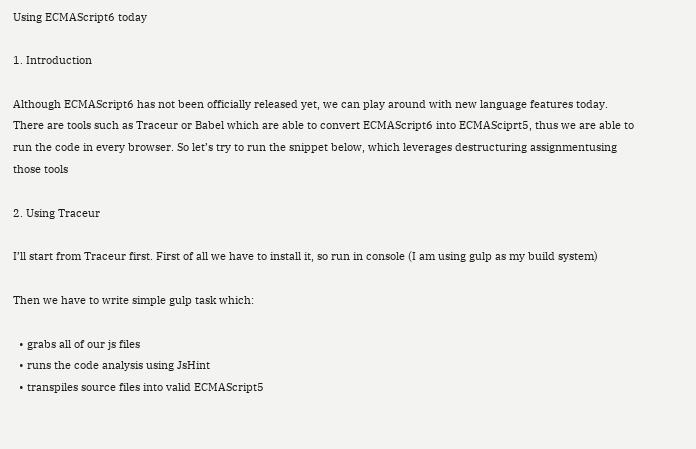Using ECMAScript6 today

1. Introduction

Although ECMAScript6 has not been officially released yet, we can play around with new language features today. There are tools such as Traceur or Babel which are able to convert ECMAScript6 into ECMASciprt5, thus we are able to run the code in every browser. So let’s try to run the snippet below, which leverages destructuring assignmentusing those tools

2. Using Traceur

I’ll start from Traceur first. First of all we have to install it, so run in console (I am using gulp as my build system)

Then we have to write simple gulp task which:

  • grabs all of our js files
  • runs the code analysis using JsHint
  • transpiles source files into valid ECMAScript5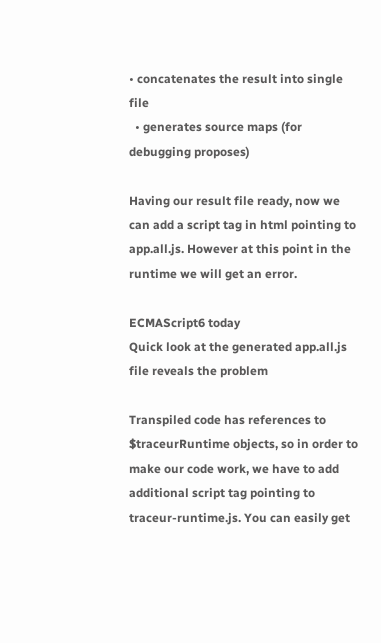• concatenates the result into single file
  • generates source maps (for debugging proposes)

Having our result file ready, now we can add a script tag in html pointing to app.all.js. However at this point in the runtime we will get an error.

ECMAScript6 today
Quick look at the generated app.all.js file reveals the problem

Transpiled code has references to $traceurRuntime objects, so in order to make our code work, we have to add additional script tag pointing to traceur-runtime.js. You can easily get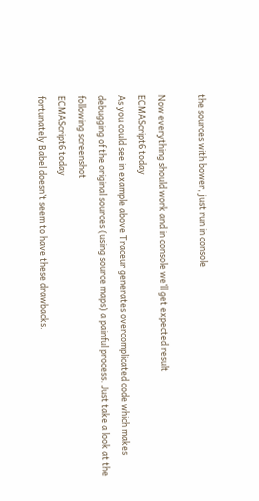the sources with bower, just run in console

Now everything should work and in console we’ll get expected result
ECMAScript6 today
As you could see in example above Traceur generates overcomplicated code which makes debugging of the original sources (using source maps) a painful process. Just take a look at the following screenshot
ECMAScript6 today
fortunately Babel doesn’t seem to have these drawbacks.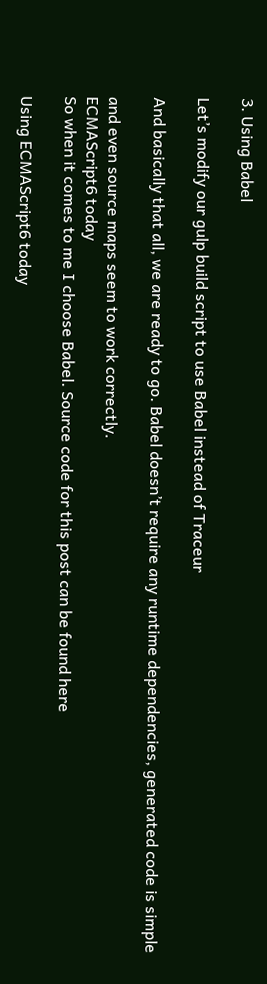3. Using Babel

Let’s modify our gulp build script to use Babel instead of Traceur

And basically that all, we are ready to go. Babel doesn’t require any runtime dependencies, generated code is simple

and even source maps seem to work correctly.
ECMAScript6 today
So when it comes to me I choose Babel. Source code for this post can be found here

Using ECMAScript6 today